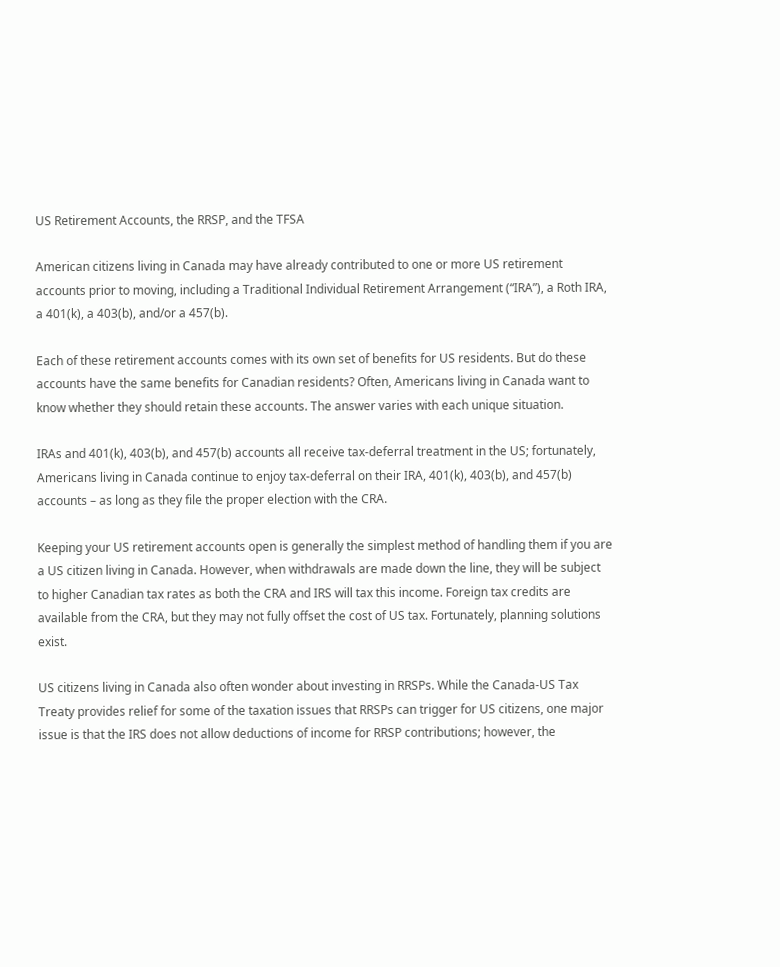US Retirement Accounts, the RRSP, and the TFSA

American citizens living in Canada may have already contributed to one or more US retirement accounts prior to moving, including a Traditional Individual Retirement Arrangement (“IRA”), a Roth IRA, a 401(k), a 403(b), and/or a 457(b).

Each of these retirement accounts comes with its own set of benefits for US residents. But do these accounts have the same benefits for Canadian residents? Often, Americans living in Canada want to know whether they should retain these accounts. The answer varies with each unique situation.

IRAs and 401(k), 403(b), and 457(b) accounts all receive tax-deferral treatment in the US; fortunately, Americans living in Canada continue to enjoy tax-deferral on their IRA, 401(k), 403(b), and 457(b) accounts – as long as they file the proper election with the CRA.

Keeping your US retirement accounts open is generally the simplest method of handling them if you are a US citizen living in Canada. However, when withdrawals are made down the line, they will be subject to higher Canadian tax rates as both the CRA and IRS will tax this income. Foreign tax credits are available from the CRA, but they may not fully offset the cost of US tax. Fortunately, planning solutions exist.

US citizens living in Canada also often wonder about investing in RRSPs. While the Canada-US Tax Treaty provides relief for some of the taxation issues that RRSPs can trigger for US citizens, one major issue is that the IRS does not allow deductions of income for RRSP contributions; however, the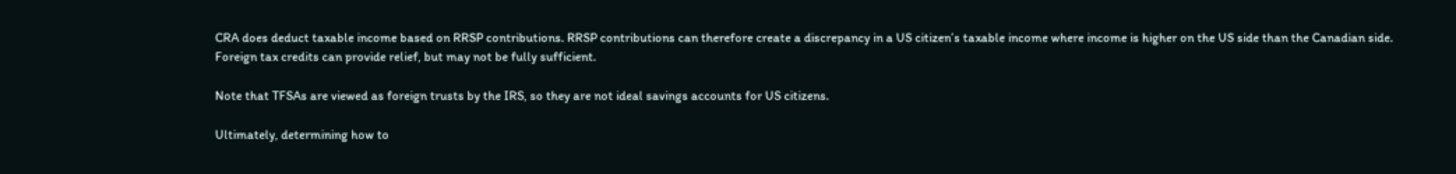CRA does deduct taxable income based on RRSP contributions. RRSP contributions can therefore create a discrepancy in a US citizen’s taxable income where income is higher on the US side than the Canadian side. Foreign tax credits can provide relief, but may not be fully sufficient.

Note that TFSAs are viewed as foreign trusts by the IRS, so they are not ideal savings accounts for US citizens.

Ultimately, determining how to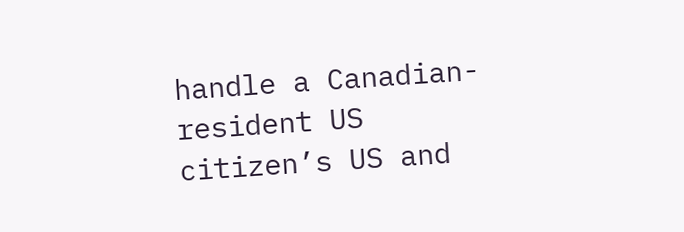handle a Canadian-resident US citizen’s US and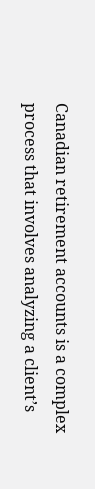Canadian retirement accounts is a complex process that involves analyzing a client’s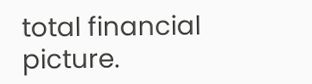total financial picture.